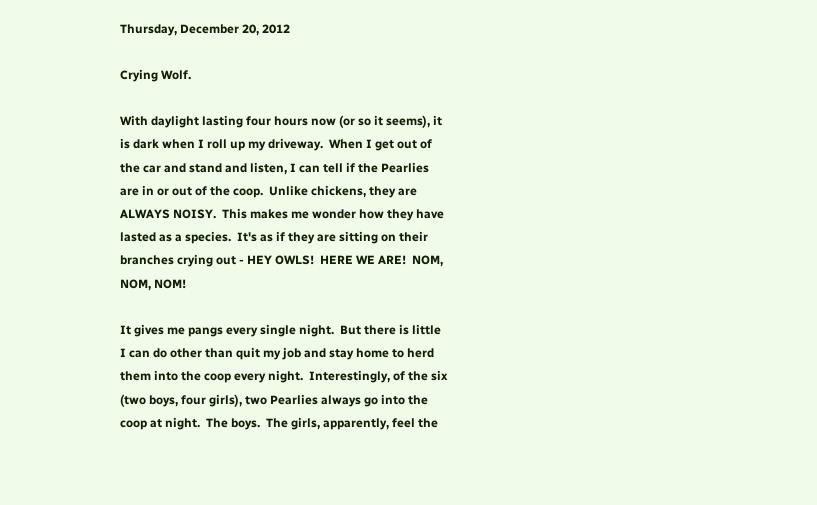Thursday, December 20, 2012

Crying Wolf.

With daylight lasting four hours now (or so it seems), it is dark when I roll up my driveway.  When I get out of the car and stand and listen, I can tell if the Pearlies are in or out of the coop.  Unlike chickens, they are ALWAYS NOISY.  This makes me wonder how they have lasted as a species.  It's as if they are sitting on their branches crying out - HEY OWLS!  HERE WE ARE!  NOM, NOM, NOM!

It gives me pangs every single night.  But there is little I can do other than quit my job and stay home to herd them into the coop every night.  Interestingly, of the six (two boys, four girls), two Pearlies always go into the coop at night.  The boys.  The girls, apparently, feel the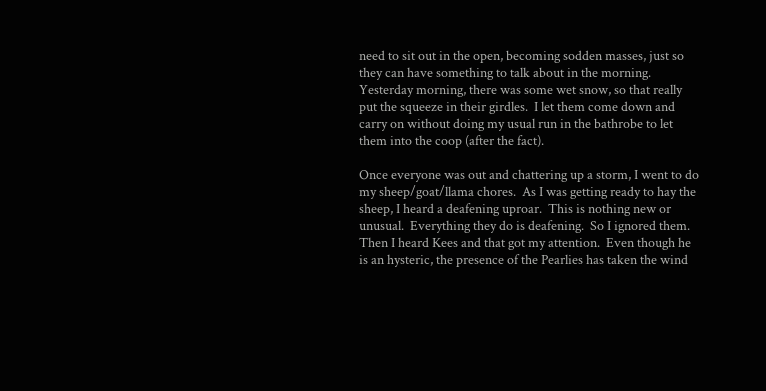need to sit out in the open, becoming sodden masses, just so they can have something to talk about in the morning.  Yesterday morning, there was some wet snow, so that really put the squeeze in their girdles.  I let them come down and carry on without doing my usual run in the bathrobe to let them into the coop (after the fact).

Once everyone was out and chattering up a storm, I went to do my sheep/goat/llama chores.  As I was getting ready to hay the sheep, I heard a deafening uproar.  This is nothing new or unusual.  Everything they do is deafening.  So I ignored them.  Then I heard Kees and that got my attention.  Even though he is an hysteric, the presence of the Pearlies has taken the wind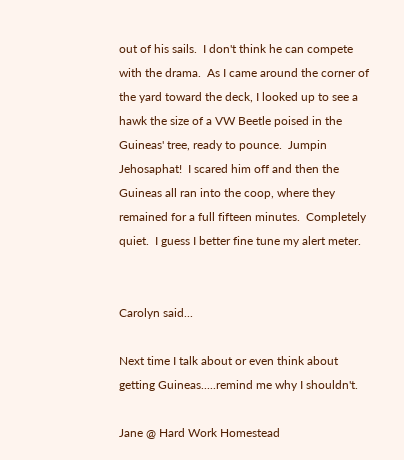out of his sails.  I don't think he can compete with the drama.  As I came around the corner of the yard toward the deck, I looked up to see a hawk the size of a VW Beetle poised in the Guineas' tree, ready to pounce.  Jumpin Jehosaphat!  I scared him off and then the Guineas all ran into the coop, where they remained for a full fifteen minutes.  Completely quiet.  I guess I better fine tune my alert meter.


Carolyn said...

Next time I talk about or even think about getting Guineas.....remind me why I shouldn't.

Jane @ Hard Work Homestead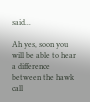said...

Ah yes, soon you will be able to hear a difference between the hawk call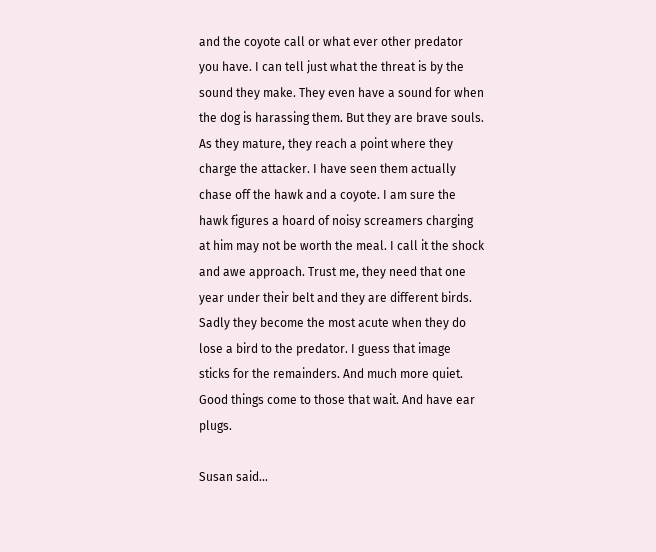and the coyote call or what ever other predator you have. I can tell just what the threat is by the sound they make. They even have a sound for when the dog is harassing them. But they are brave souls. As they mature, they reach a point where they charge the attacker. I have seen them actually chase off the hawk and a coyote. I am sure the hawk figures a hoard of noisy screamers charging at him may not be worth the meal. I call it the shock and awe approach. Trust me, they need that one year under their belt and they are different birds. Sadly they become the most acute when they do lose a bird to the predator. I guess that image sticks for the remainders. And much more quiet. Good things come to those that wait. And have ear plugs.

Susan said...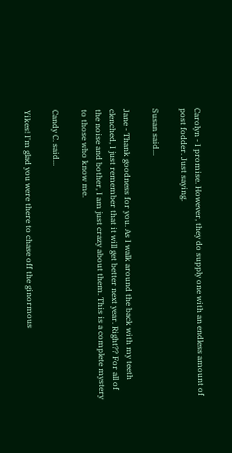Carolyn - I promise. However, they do supply one with an endless amount of post fodder. Just saying.

Susan said...

Jane - Thank goodness for you. As I walk around the back with my teeth clenched, I just remember that it will get better next year. Right?? For all of the noise and bother, I am just crazy about them. This is a complete mystery to those who know me.

Candy C. said...

Yikes! I'm glad you were there to chase off the ginormous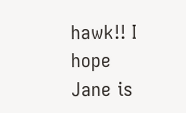hawk!! I hope Jane is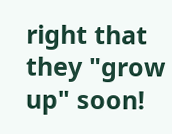right that they "grow up" soon!